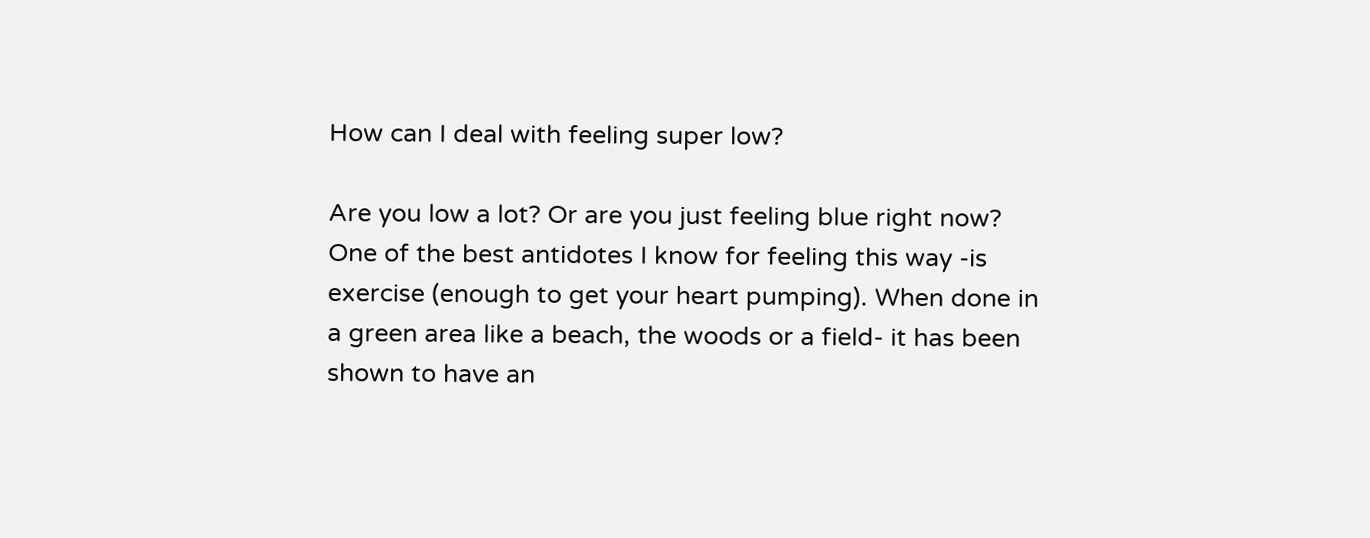How can I deal with feeling super low?

Are you low a lot? Or are you just feeling blue right now? One of the best antidotes I know for feeling this way -is exercise (enough to get your heart pumping). When done in a green area like a beach, the woods or a field- it has been shown to have an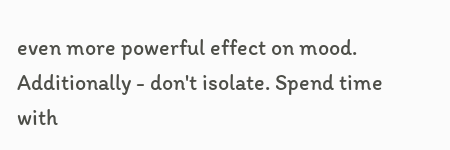even more powerful effect on mood. Additionally - don't isolate. Spend time with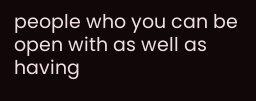people who you can be open with as well as having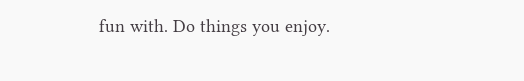fun with. Do things you enjoy.